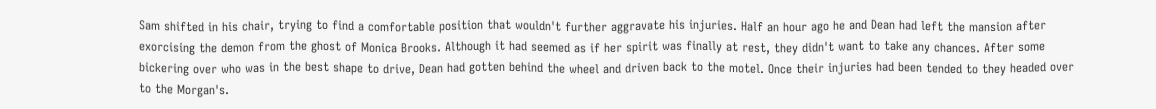Sam shifted in his chair, trying to find a comfortable position that wouldn't further aggravate his injuries. Half an hour ago he and Dean had left the mansion after exorcising the demon from the ghost of Monica Brooks. Although it had seemed as if her spirit was finally at rest, they didn't want to take any chances. After some bickering over who was in the best shape to drive, Dean had gotten behind the wheel and driven back to the motel. Once their injuries had been tended to they headed over to the Morgan's.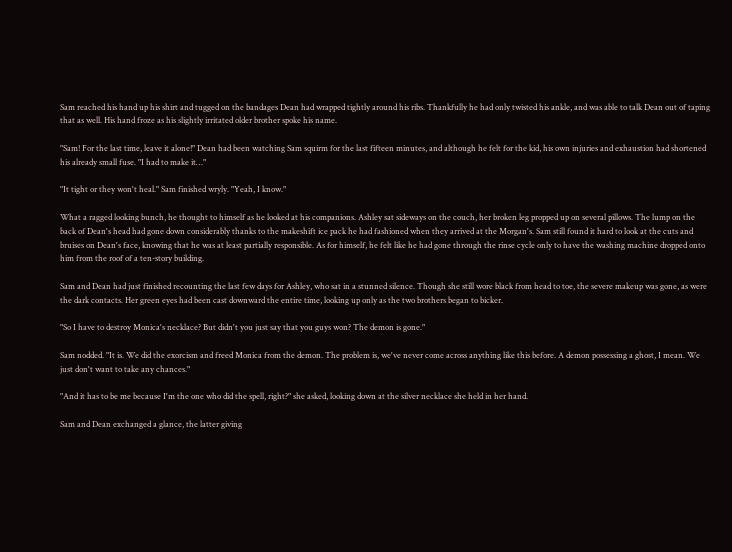Sam reached his hand up his shirt and tugged on the bandages Dean had wrapped tightly around his ribs. Thankfully he had only twisted his ankle, and was able to talk Dean out of taping that as well. His hand froze as his slightly irritated older brother spoke his name.

"Sam! For the last time, leave it alone!" Dean had been watching Sam squirm for the last fifteen minutes, and although he felt for the kid, his own injuries and exhaustion had shortened his already small fuse. "I had to make it…"

"It tight or they won't heal." Sam finished wryly. "Yeah, I know."

What a ragged looking bunch, he thought to himself as he looked at his companions. Ashley sat sideways on the couch, her broken leg propped up on several pillows. The lump on the back of Dean's head had gone down considerably thanks to the makeshift ice pack he had fashioned when they arrived at the Morgan's. Sam still found it hard to look at the cuts and bruises on Dean's face, knowing that he was at least partially responsible. As for himself, he felt like he had gone through the rinse cycle only to have the washing machine dropped onto him from the roof of a ten-story building.

Sam and Dean had just finished recounting the last few days for Ashley, who sat in a stunned silence. Though she still wore black from head to toe, the severe makeup was gone, as were the dark contacts. Her green eyes had been cast downward the entire time, looking up only as the two brothers began to bicker.

"So I have to destroy Monica's necklace? But didn't you just say that you guys won? The demon is gone."

Sam nodded. "It is. We did the exorcism and freed Monica from the demon. The problem is, we've never come across anything like this before. A demon possessing a ghost, I mean. We just don't want to take any chances."

"And it has to be me because I'm the one who did the spell, right?" she asked, looking down at the silver necklace she held in her hand.

Sam and Dean exchanged a glance, the latter giving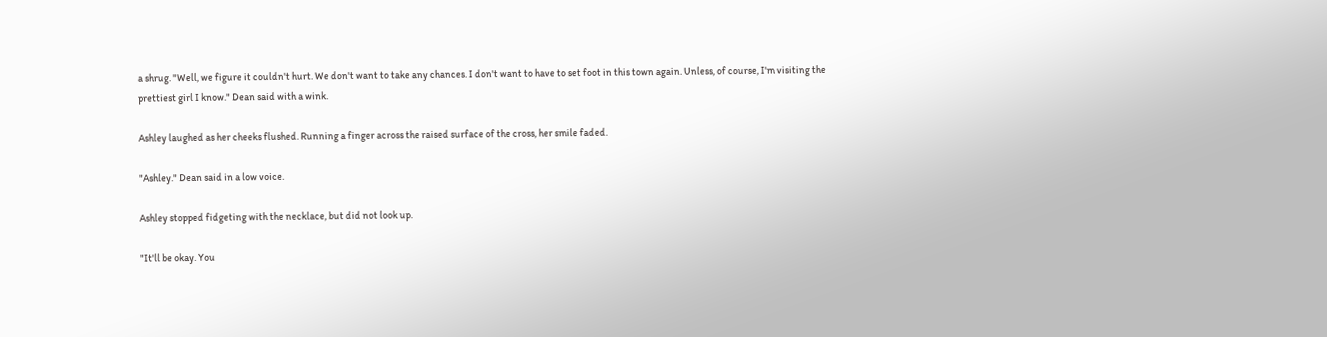a shrug. "Well, we figure it couldn't hurt. We don't want to take any chances. I don't want to have to set foot in this town again. Unless, of course, I'm visiting the prettiest girl I know." Dean said with a wink.

Ashley laughed as her cheeks flushed. Running a finger across the raised surface of the cross, her smile faded.

"Ashley." Dean said in a low voice.

Ashley stopped fidgeting with the necklace, but did not look up.

"It'll be okay. You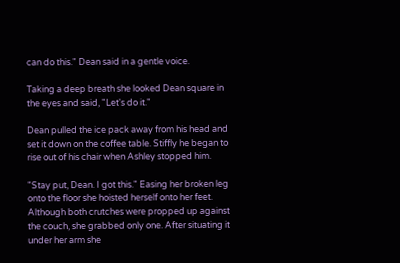can do this." Dean said in a gentle voice.

Taking a deep breath she looked Dean square in the eyes and said, "Let's do it."

Dean pulled the ice pack away from his head and set it down on the coffee table. Stiffly he began to rise out of his chair when Ashley stopped him.

"Stay put, Dean. I got this." Easing her broken leg onto the floor she hoisted herself onto her feet. Although both crutches were propped up against the couch, she grabbed only one. After situating it under her arm she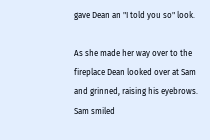gave Dean an "I told you so" look.

As she made her way over to the fireplace Dean looked over at Sam and grinned, raising his eyebrows. Sam smiled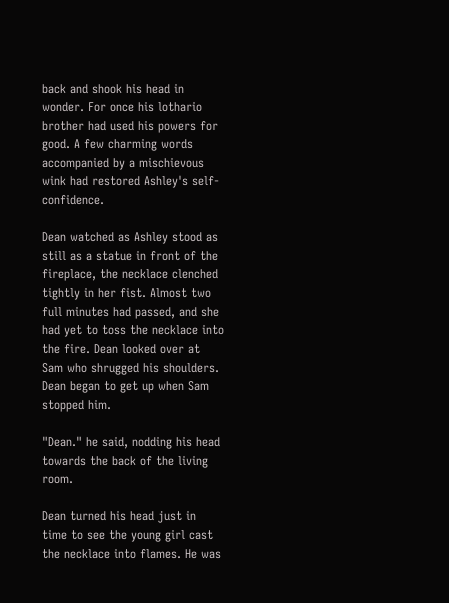back and shook his head in wonder. For once his lothario brother had used his powers for good. A few charming words accompanied by a mischievous wink had restored Ashley's self-confidence.

Dean watched as Ashley stood as still as a statue in front of the fireplace, the necklace clenched tightly in her fist. Almost two full minutes had passed, and she had yet to toss the necklace into the fire. Dean looked over at Sam who shrugged his shoulders. Dean began to get up when Sam stopped him.

"Dean." he said, nodding his head towards the back of the living room.

Dean turned his head just in time to see the young girl cast the necklace into flames. He was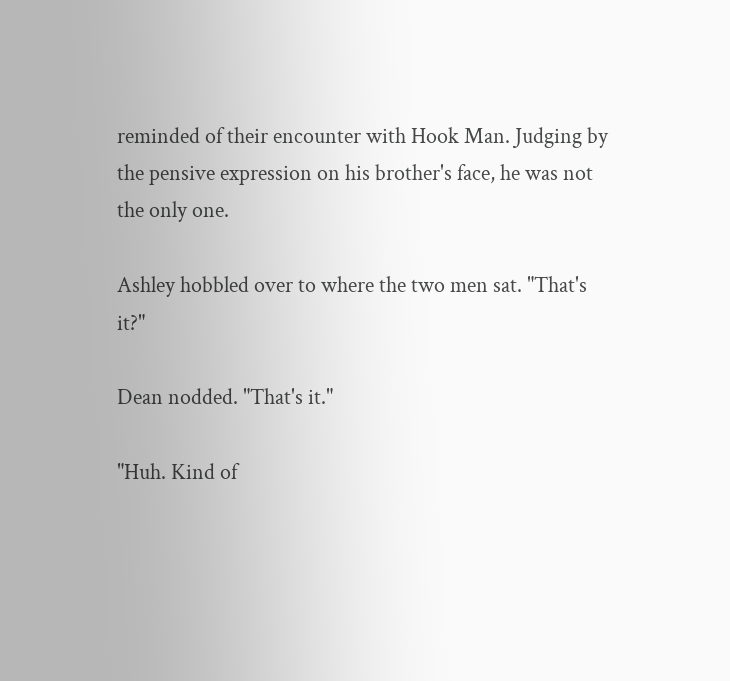reminded of their encounter with Hook Man. Judging by the pensive expression on his brother's face, he was not the only one.

Ashley hobbled over to where the two men sat. "That's it?"

Dean nodded. "That's it."

"Huh. Kind of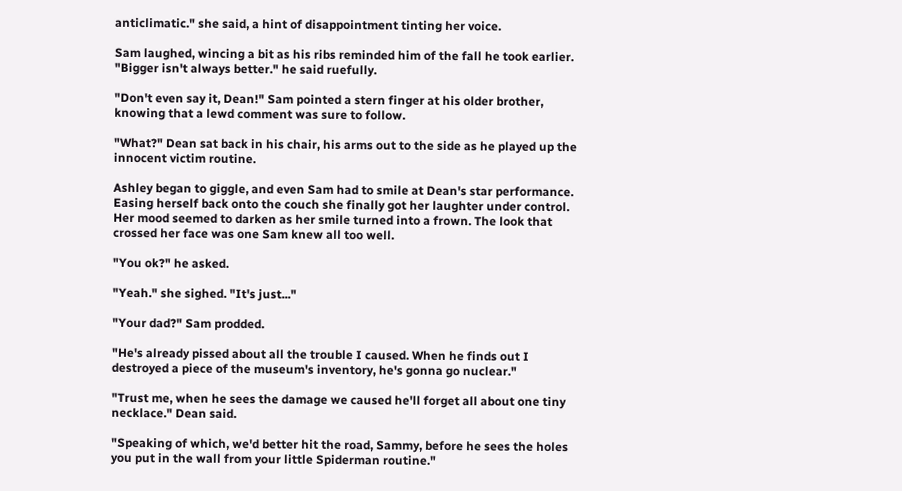anticlimatic." she said, a hint of disappointment tinting her voice.

Sam laughed, wincing a bit as his ribs reminded him of the fall he took earlier. "Bigger isn't always better." he said ruefully.

"Don't even say it, Dean!" Sam pointed a stern finger at his older brother, knowing that a lewd comment was sure to follow.

"What?" Dean sat back in his chair, his arms out to the side as he played up the innocent victim routine.

Ashley began to giggle, and even Sam had to smile at Dean's star performance. Easing herself back onto the couch she finally got her laughter under control. Her mood seemed to darken as her smile turned into a frown. The look that crossed her face was one Sam knew all too well.

"You ok?" he asked.

"Yeah." she sighed. "It's just..."

"Your dad?" Sam prodded.

"He's already pissed about all the trouble I caused. When he finds out I destroyed a piece of the museum's inventory, he's gonna go nuclear."

"Trust me, when he sees the damage we caused he'll forget all about one tiny necklace." Dean said.

"Speaking of which, we'd better hit the road, Sammy, before he sees the holes you put in the wall from your little Spiderman routine."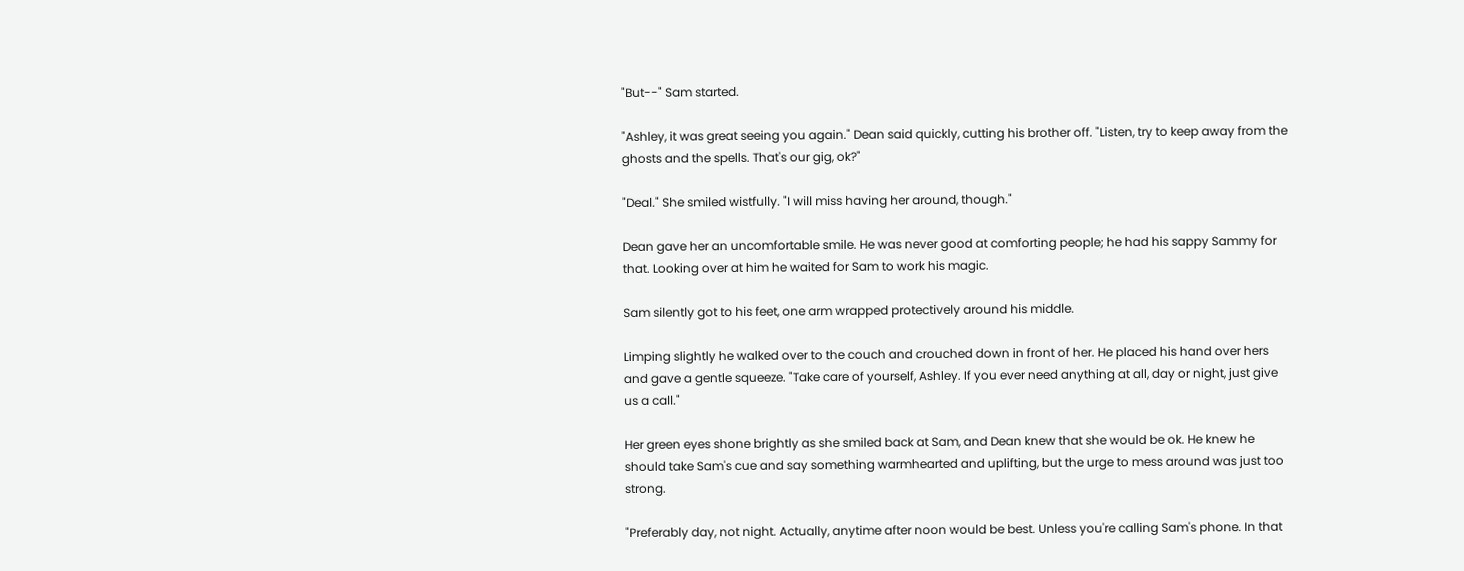"But--" Sam started.

"Ashley, it was great seeing you again." Dean said quickly, cutting his brother off. "Listen, try to keep away from the ghosts and the spells. That's our gig, ok?"

"Deal." She smiled wistfully. "I will miss having her around, though."

Dean gave her an uncomfortable smile. He was never good at comforting people; he had his sappy Sammy for that. Looking over at him he waited for Sam to work his magic.

Sam silently got to his feet, one arm wrapped protectively around his middle.

Limping slightly he walked over to the couch and crouched down in front of her. He placed his hand over hers and gave a gentle squeeze. "Take care of yourself, Ashley. If you ever need anything at all, day or night, just give us a call."

Her green eyes shone brightly as she smiled back at Sam, and Dean knew that she would be ok. He knew he should take Sam's cue and say something warmhearted and uplifting, but the urge to mess around was just too strong.

"Preferably day, not night. Actually, anytime after noon would be best. Unless you're calling Sam's phone. In that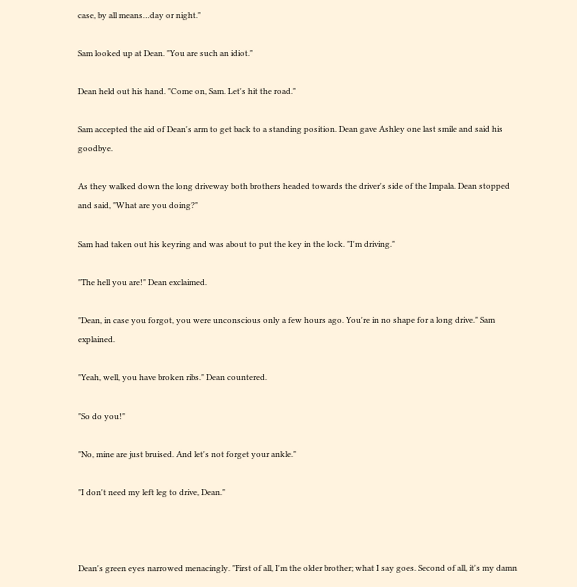case, by all means…day or night."

Sam looked up at Dean. "You are such an idiot."

Dean held out his hand. "Come on, Sam. Let's hit the road."

Sam accepted the aid of Dean's arm to get back to a standing position. Dean gave Ashley one last smile and said his goodbye.

As they walked down the long driveway both brothers headed towards the driver's side of the Impala. Dean stopped and said, "What are you doing?"

Sam had taken out his keyring and was about to put the key in the lock. "I'm driving."

"The hell you are!" Dean exclaimed.

"Dean, in case you forgot, you were unconscious only a few hours ago. You're in no shape for a long drive." Sam explained.

"Yeah, well, you have broken ribs." Dean countered.

"So do you!"

"No, mine are just bruised. And let's not forget your ankle."

"I don't need my left leg to drive, Dean."



Dean's green eyes narrowed menacingly. "First of all, I'm the older brother; what I say goes. Second of all, it's my damn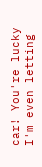car! You're lucky I'm even letting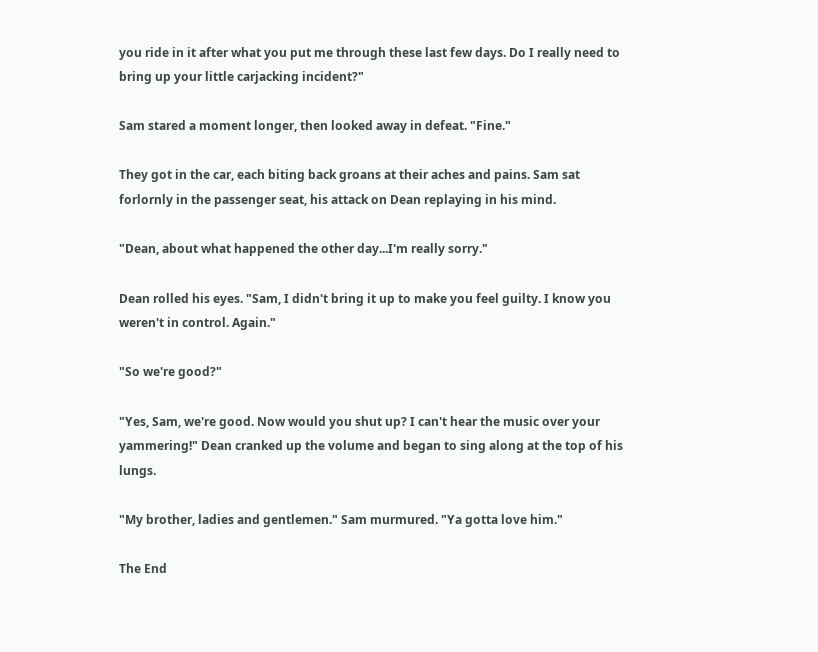you ride in it after what you put me through these last few days. Do I really need to bring up your little carjacking incident?"

Sam stared a moment longer, then looked away in defeat. "Fine."

They got in the car, each biting back groans at their aches and pains. Sam sat forlornly in the passenger seat, his attack on Dean replaying in his mind.

"Dean, about what happened the other day...I'm really sorry."

Dean rolled his eyes. "Sam, I didn't bring it up to make you feel guilty. I know you weren't in control. Again."

"So we're good?"

"Yes, Sam, we're good. Now would you shut up? I can't hear the music over your yammering!" Dean cranked up the volume and began to sing along at the top of his lungs.

"My brother, ladies and gentlemen." Sam murmured. "Ya gotta love him."

The End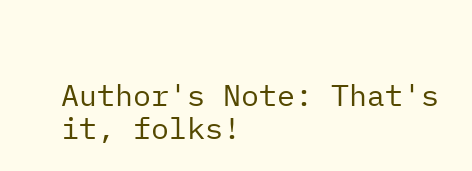Author's Note: That's it, folks!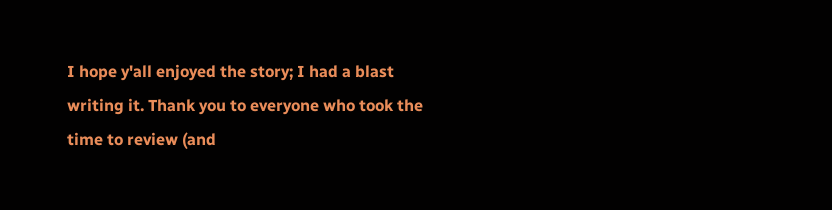I hope y'all enjoyed the story; I had a blast writing it. Thank you to everyone who took the time to review (and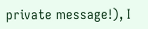private message!), I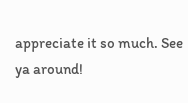appreciate it so much. See ya around!